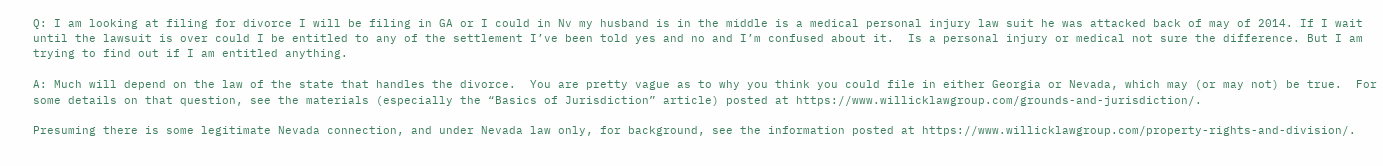Q: I am looking at filing for divorce I will be filing in GA or I could in Nv my husband is in the middle is a medical personal injury law suit he was attacked back of may of 2014. If I wait until the lawsuit is over could I be entitled to any of the settlement I’ve been told yes and no and I’m confused about it.  Is a personal injury or medical not sure the difference. But I am trying to find out if I am entitled anything.

A: Much will depend on the law of the state that handles the divorce.  You are pretty vague as to why you think you could file in either Georgia or Nevada, which may (or may not) be true.  For some details on that question, see the materials (especially the “Basics of Jurisdiction” article) posted at https://www.willicklawgroup.com/grounds-and-jurisdiction/.

Presuming there is some legitimate Nevada connection, and under Nevada law only, for background, see the information posted at https://www.willicklawgroup.com/property-rights-and-division/.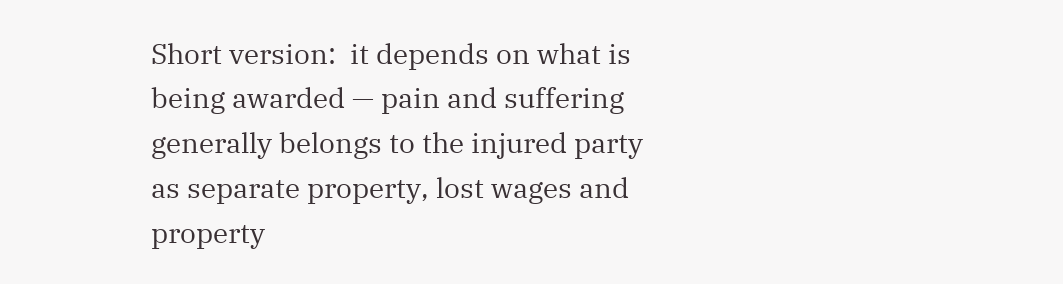Short version:  it depends on what is being awarded — pain and suffering generally belongs to the injured party as separate property, lost wages and property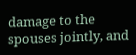damage to the spouses jointly, and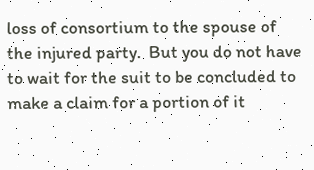loss of consortium to the spouse of the injured party.  But you do not have to wait for the suit to be concluded to make a claim for a portion of it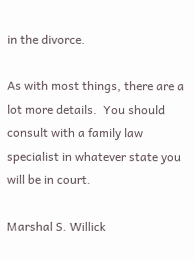in the divorce.

As with most things, there are a lot more details.  You should consult with a family law specialist in whatever state you will be in court.

Marshal S. Willick